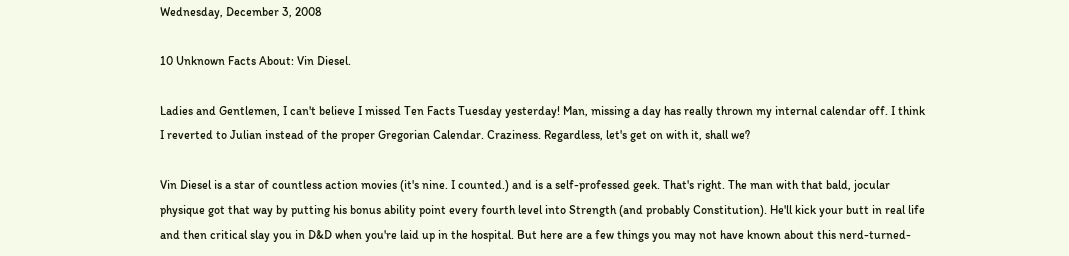Wednesday, December 3, 2008

10 Unknown Facts About: Vin Diesel.

Ladies and Gentlemen, I can't believe I missed Ten Facts Tuesday yesterday! Man, missing a day has really thrown my internal calendar off. I think I reverted to Julian instead of the proper Gregorian Calendar. Craziness. Regardless, let's get on with it, shall we?

Vin Diesel is a star of countless action movies (it's nine. I counted.) and is a self-professed geek. That's right. The man with that bald, jocular physique got that way by putting his bonus ability point every fourth level into Strength (and probably Constitution). He'll kick your butt in real life and then critical slay you in D&D when you're laid up in the hospital. But here are a few things you may not have known about this nerd-turned-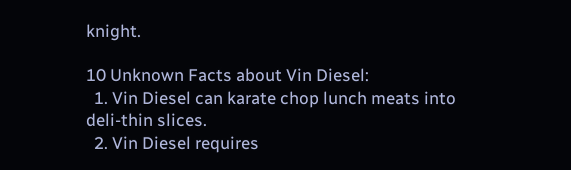knight.

10 Unknown Facts about Vin Diesel:
  1. Vin Diesel can karate chop lunch meats into deli-thin slices.
  2. Vin Diesel requires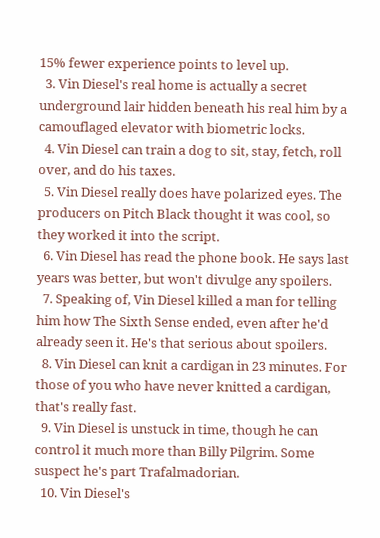15% fewer experience points to level up.
  3. Vin Diesel's real home is actually a secret underground lair hidden beneath his real him by a camouflaged elevator with biometric locks.
  4. Vin Diesel can train a dog to sit, stay, fetch, roll over, and do his taxes.
  5. Vin Diesel really does have polarized eyes. The producers on Pitch Black thought it was cool, so they worked it into the script.
  6. Vin Diesel has read the phone book. He says last years was better, but won't divulge any spoilers.
  7. Speaking of, Vin Diesel killed a man for telling him how The Sixth Sense ended, even after he'd already seen it. He's that serious about spoilers.
  8. Vin Diesel can knit a cardigan in 23 minutes. For those of you who have never knitted a cardigan, that's really fast.
  9. Vin Diesel is unstuck in time, though he can control it much more than Billy Pilgrim. Some suspect he's part Trafalmadorian.
  10. Vin Diesel's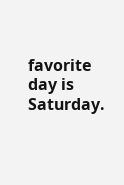favorite day is Saturday.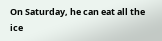On Saturday, he can eat all the ice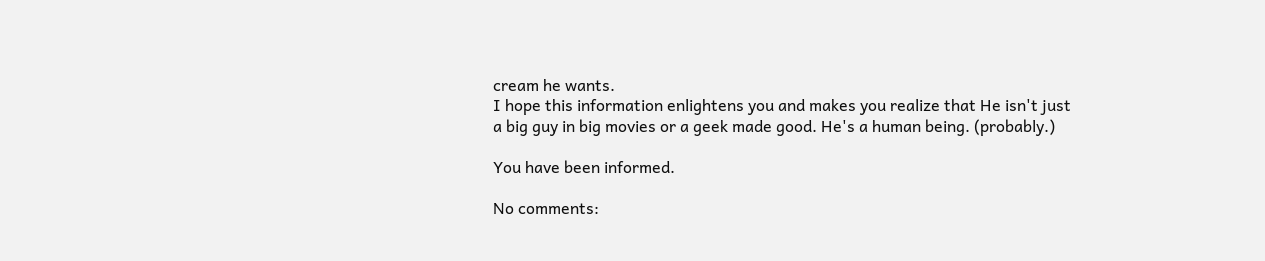cream he wants.
I hope this information enlightens you and makes you realize that He isn't just a big guy in big movies or a geek made good. He's a human being. (probably.)

You have been informed.

No comments: